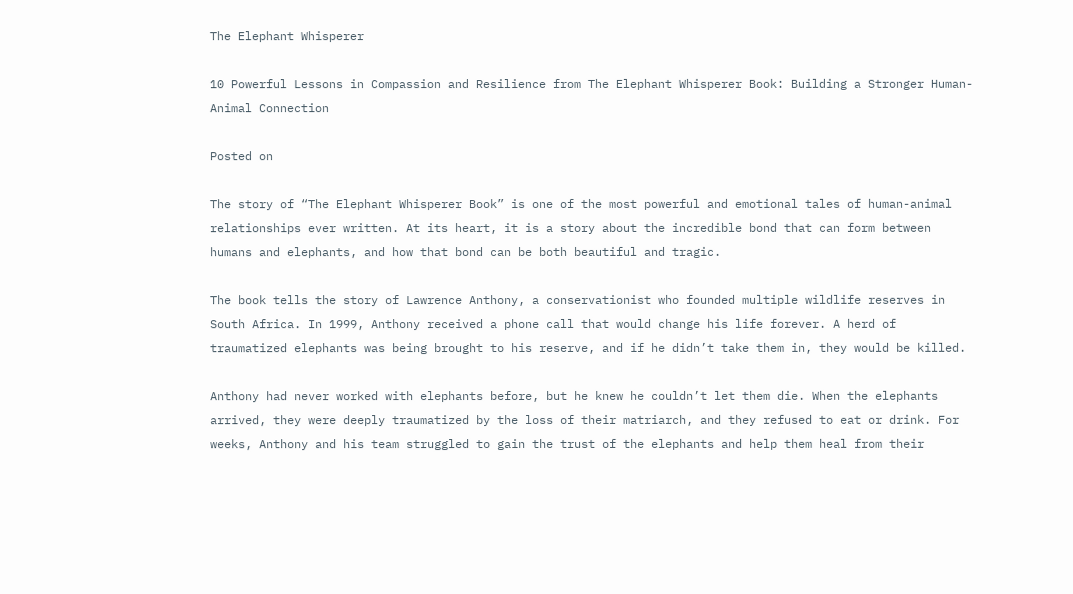The Elephant Whisperer

10 Powerful Lessons in Compassion and Resilience from The Elephant Whisperer Book: Building a Stronger Human-Animal Connection

Posted on

The story of “The Elephant Whisperer Book” is one of the most powerful and emotional tales of human-animal relationships ever written. At its heart, it is a story about the incredible bond that can form between humans and elephants, and how that bond can be both beautiful and tragic.

The book tells the story of Lawrence Anthony, a conservationist who founded multiple wildlife reserves in South Africa. In 1999, Anthony received a phone call that would change his life forever. A herd of traumatized elephants was being brought to his reserve, and if he didn’t take them in, they would be killed.

Anthony had never worked with elephants before, but he knew he couldn’t let them die. When the elephants arrived, they were deeply traumatized by the loss of their matriarch, and they refused to eat or drink. For weeks, Anthony and his team struggled to gain the trust of the elephants and help them heal from their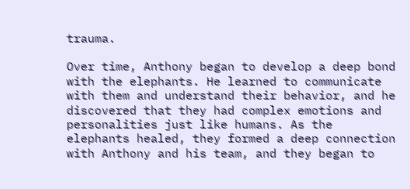trauma.

Over time, Anthony began to develop a deep bond with the elephants. He learned to communicate with them and understand their behavior, and he discovered that they had complex emotions and personalities just like humans. As the elephants healed, they formed a deep connection with Anthony and his team, and they began to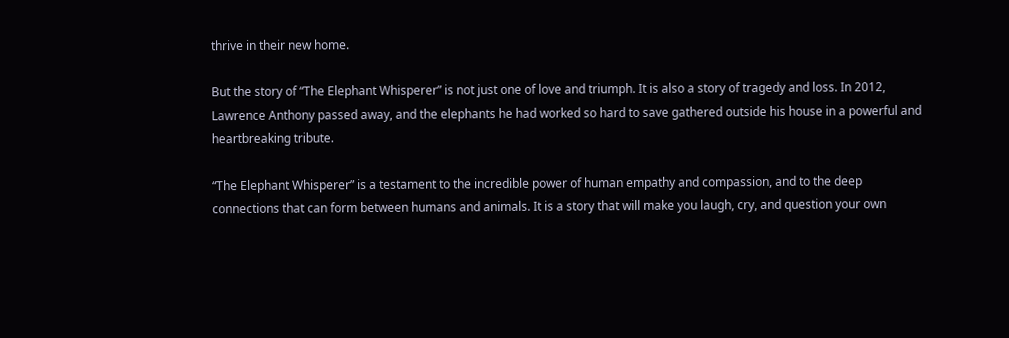thrive in their new home.

But the story of “The Elephant Whisperer” is not just one of love and triumph. It is also a story of tragedy and loss. In 2012, Lawrence Anthony passed away, and the elephants he had worked so hard to save gathered outside his house in a powerful and heartbreaking tribute.

“The Elephant Whisperer” is a testament to the incredible power of human empathy and compassion, and to the deep connections that can form between humans and animals. It is a story that will make you laugh, cry, and question your own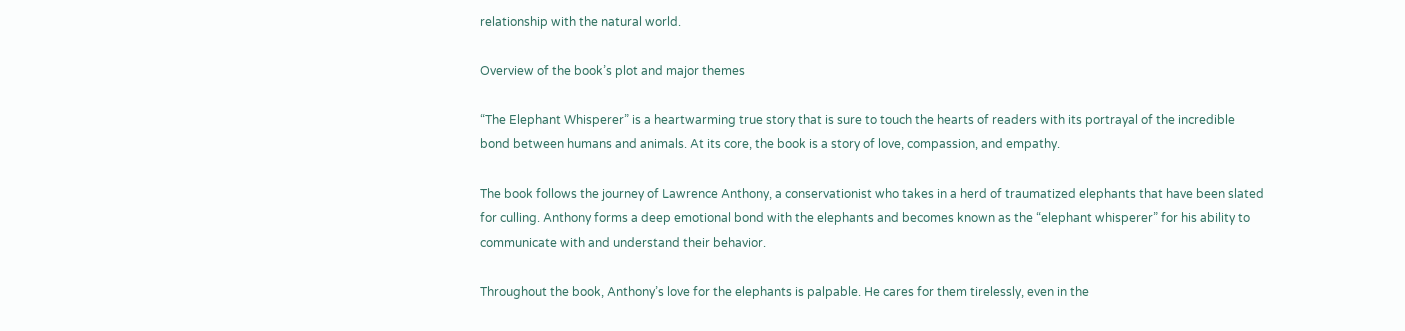relationship with the natural world.

Overview of the book’s plot and major themes

“The Elephant Whisperer” is a heartwarming true story that is sure to touch the hearts of readers with its portrayal of the incredible bond between humans and animals. At its core, the book is a story of love, compassion, and empathy.

The book follows the journey of Lawrence Anthony, a conservationist who takes in a herd of traumatized elephants that have been slated for culling. Anthony forms a deep emotional bond with the elephants and becomes known as the “elephant whisperer” for his ability to communicate with and understand their behavior.

Throughout the book, Anthony’s love for the elephants is palpable. He cares for them tirelessly, even in the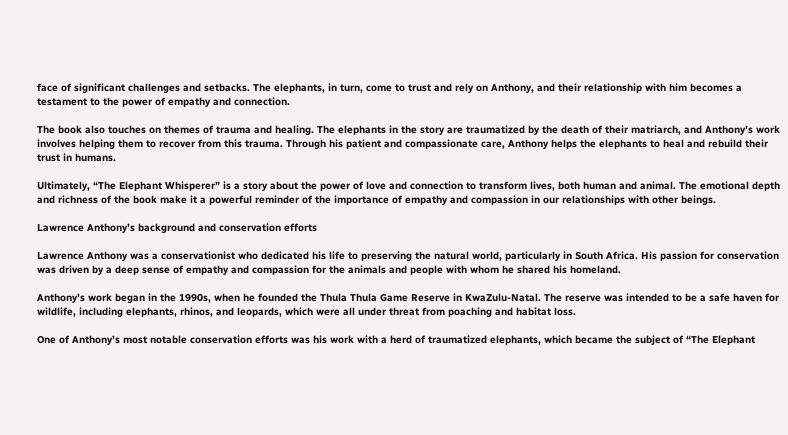face of significant challenges and setbacks. The elephants, in turn, come to trust and rely on Anthony, and their relationship with him becomes a testament to the power of empathy and connection.

The book also touches on themes of trauma and healing. The elephants in the story are traumatized by the death of their matriarch, and Anthony’s work involves helping them to recover from this trauma. Through his patient and compassionate care, Anthony helps the elephants to heal and rebuild their trust in humans.

Ultimately, “The Elephant Whisperer” is a story about the power of love and connection to transform lives, both human and animal. The emotional depth and richness of the book make it a powerful reminder of the importance of empathy and compassion in our relationships with other beings.

Lawrence Anthony’s background and conservation efforts

Lawrence Anthony was a conservationist who dedicated his life to preserving the natural world, particularly in South Africa. His passion for conservation was driven by a deep sense of empathy and compassion for the animals and people with whom he shared his homeland.

Anthony’s work began in the 1990s, when he founded the Thula Thula Game Reserve in KwaZulu-Natal. The reserve was intended to be a safe haven for wildlife, including elephants, rhinos, and leopards, which were all under threat from poaching and habitat loss.

One of Anthony’s most notable conservation efforts was his work with a herd of traumatized elephants, which became the subject of “The Elephant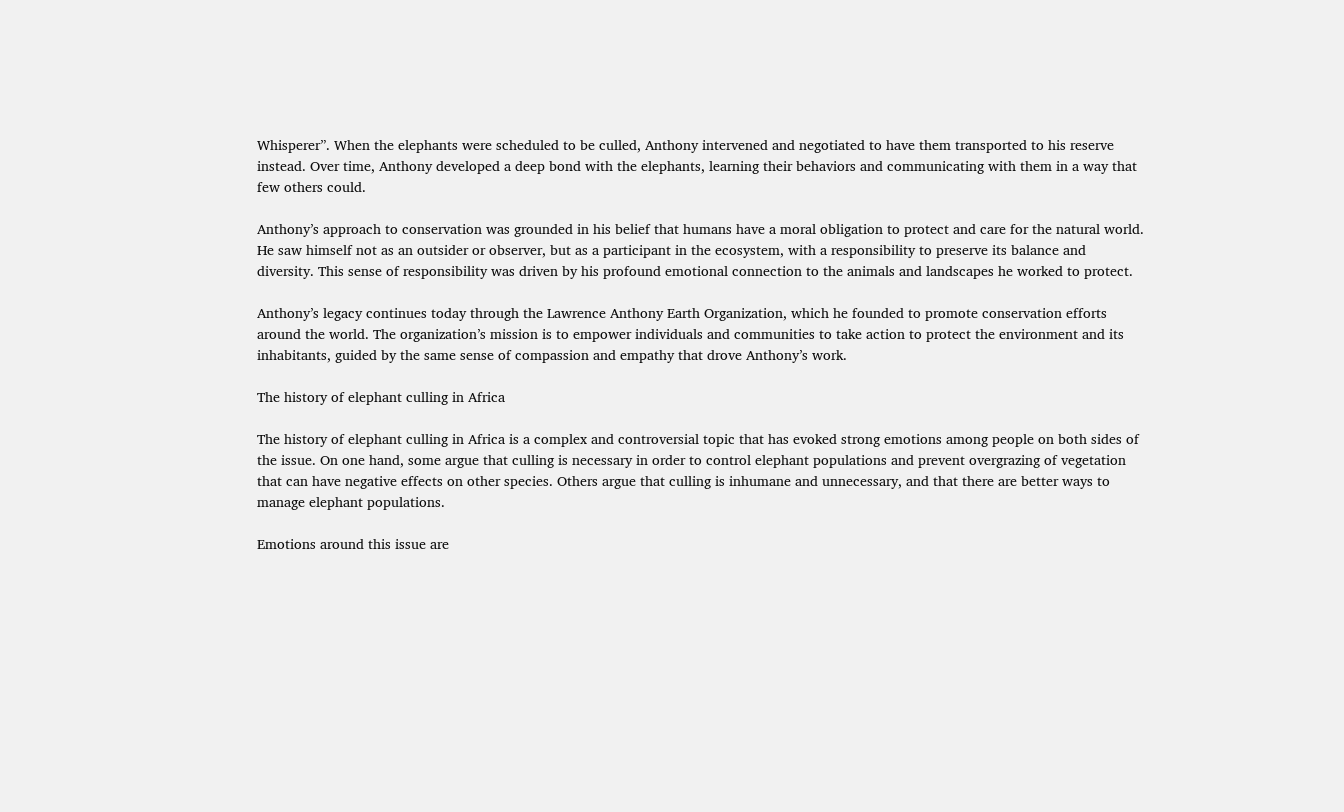Whisperer”. When the elephants were scheduled to be culled, Anthony intervened and negotiated to have them transported to his reserve instead. Over time, Anthony developed a deep bond with the elephants, learning their behaviors and communicating with them in a way that few others could.

Anthony’s approach to conservation was grounded in his belief that humans have a moral obligation to protect and care for the natural world. He saw himself not as an outsider or observer, but as a participant in the ecosystem, with a responsibility to preserve its balance and diversity. This sense of responsibility was driven by his profound emotional connection to the animals and landscapes he worked to protect.

Anthony’s legacy continues today through the Lawrence Anthony Earth Organization, which he founded to promote conservation efforts around the world. The organization’s mission is to empower individuals and communities to take action to protect the environment and its inhabitants, guided by the same sense of compassion and empathy that drove Anthony’s work.

The history of elephant culling in Africa

The history of elephant culling in Africa is a complex and controversial topic that has evoked strong emotions among people on both sides of the issue. On one hand, some argue that culling is necessary in order to control elephant populations and prevent overgrazing of vegetation that can have negative effects on other species. Others argue that culling is inhumane and unnecessary, and that there are better ways to manage elephant populations.

Emotions around this issue are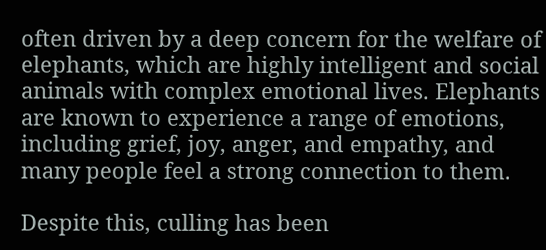often driven by a deep concern for the welfare of elephants, which are highly intelligent and social animals with complex emotional lives. Elephants are known to experience a range of emotions, including grief, joy, anger, and empathy, and many people feel a strong connection to them.

Despite this, culling has been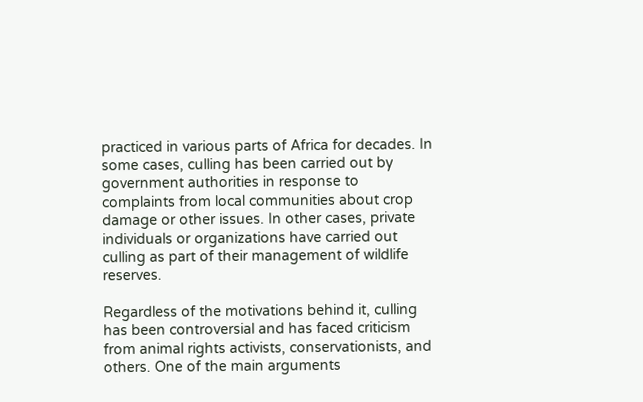practiced in various parts of Africa for decades. In some cases, culling has been carried out by government authorities in response to complaints from local communities about crop damage or other issues. In other cases, private individuals or organizations have carried out culling as part of their management of wildlife reserves.

Regardless of the motivations behind it, culling has been controversial and has faced criticism from animal rights activists, conservationists, and others. One of the main arguments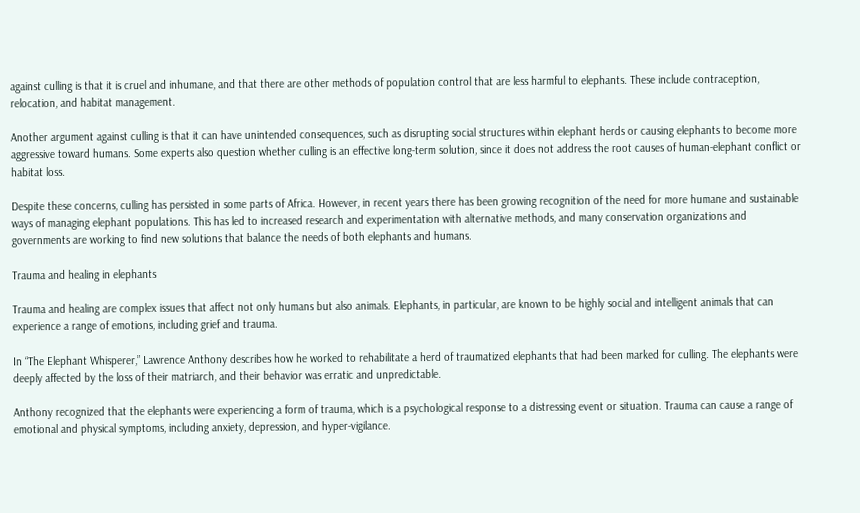against culling is that it is cruel and inhumane, and that there are other methods of population control that are less harmful to elephants. These include contraception, relocation, and habitat management.

Another argument against culling is that it can have unintended consequences, such as disrupting social structures within elephant herds or causing elephants to become more aggressive toward humans. Some experts also question whether culling is an effective long-term solution, since it does not address the root causes of human-elephant conflict or habitat loss.

Despite these concerns, culling has persisted in some parts of Africa. However, in recent years there has been growing recognition of the need for more humane and sustainable ways of managing elephant populations. This has led to increased research and experimentation with alternative methods, and many conservation organizations and governments are working to find new solutions that balance the needs of both elephants and humans.

Trauma and healing in elephants

Trauma and healing are complex issues that affect not only humans but also animals. Elephants, in particular, are known to be highly social and intelligent animals that can experience a range of emotions, including grief and trauma.

In “The Elephant Whisperer,” Lawrence Anthony describes how he worked to rehabilitate a herd of traumatized elephants that had been marked for culling. The elephants were deeply affected by the loss of their matriarch, and their behavior was erratic and unpredictable.

Anthony recognized that the elephants were experiencing a form of trauma, which is a psychological response to a distressing event or situation. Trauma can cause a range of emotional and physical symptoms, including anxiety, depression, and hyper-vigilance.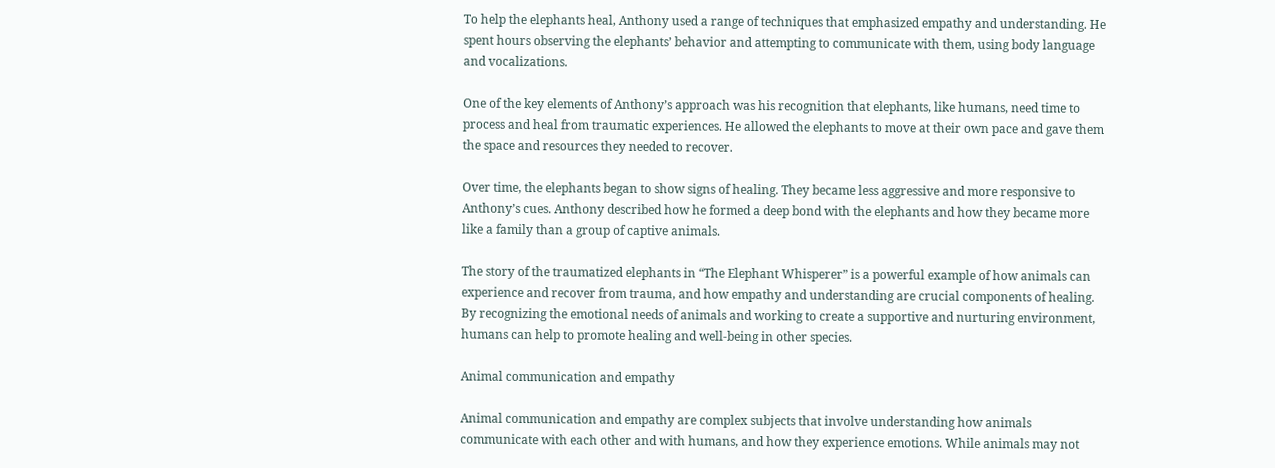To help the elephants heal, Anthony used a range of techniques that emphasized empathy and understanding. He spent hours observing the elephants’ behavior and attempting to communicate with them, using body language and vocalizations.

One of the key elements of Anthony’s approach was his recognition that elephants, like humans, need time to process and heal from traumatic experiences. He allowed the elephants to move at their own pace and gave them the space and resources they needed to recover.

Over time, the elephants began to show signs of healing. They became less aggressive and more responsive to Anthony’s cues. Anthony described how he formed a deep bond with the elephants and how they became more like a family than a group of captive animals.

The story of the traumatized elephants in “The Elephant Whisperer” is a powerful example of how animals can experience and recover from trauma, and how empathy and understanding are crucial components of healing. By recognizing the emotional needs of animals and working to create a supportive and nurturing environment, humans can help to promote healing and well-being in other species.

Animal communication and empathy

Animal communication and empathy are complex subjects that involve understanding how animals communicate with each other and with humans, and how they experience emotions. While animals may not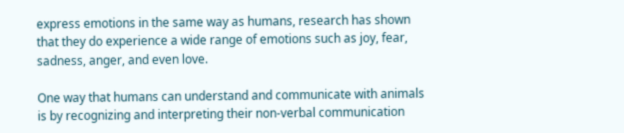express emotions in the same way as humans, research has shown that they do experience a wide range of emotions such as joy, fear, sadness, anger, and even love.

One way that humans can understand and communicate with animals is by recognizing and interpreting their non-verbal communication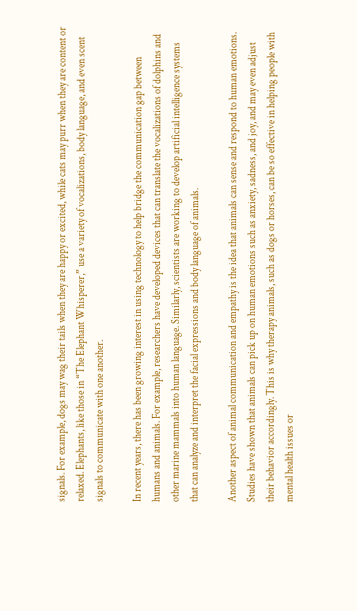signals. For example, dogs may wag their tails when they are happy or excited, while cats may purr when they are content or relaxed. Elephants, like those in “The Elephant Whisperer,” use a variety of vocalizations, body language, and even scent signals to communicate with one another.

In recent years, there has been growing interest in using technology to help bridge the communication gap between humans and animals. For example, researchers have developed devices that can translate the vocalizations of dolphins and other marine mammals into human language. Similarly, scientists are working to develop artificial intelligence systems that can analyze and interpret the facial expressions and body language of animals.

Another aspect of animal communication and empathy is the idea that animals can sense and respond to human emotions. Studies have shown that animals can pick up on human emotions such as anxiety, sadness, and joy, and may even adjust their behavior accordingly. This is why therapy animals, such as dogs or horses, can be so effective in helping people with mental health issues or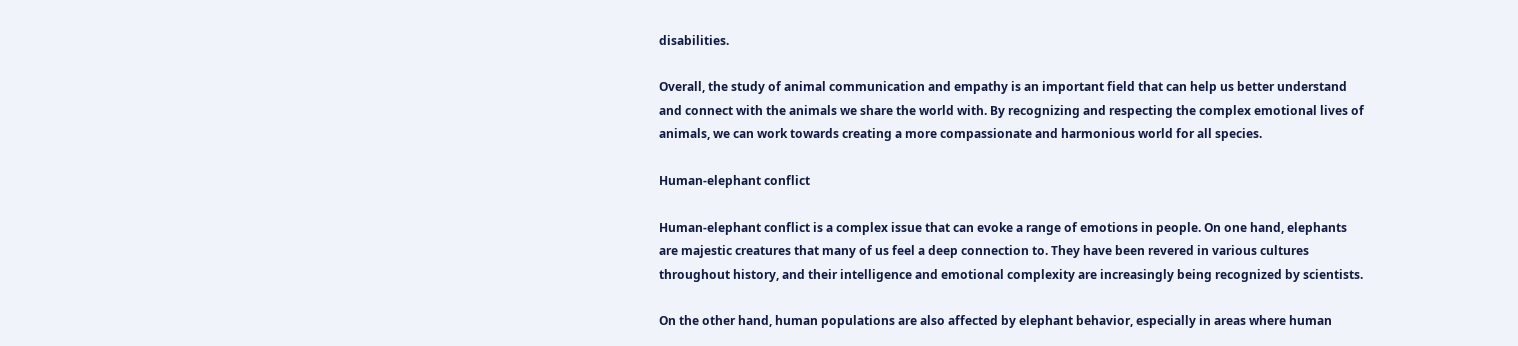disabilities.

Overall, the study of animal communication and empathy is an important field that can help us better understand and connect with the animals we share the world with. By recognizing and respecting the complex emotional lives of animals, we can work towards creating a more compassionate and harmonious world for all species.

Human-elephant conflict

Human-elephant conflict is a complex issue that can evoke a range of emotions in people. On one hand, elephants are majestic creatures that many of us feel a deep connection to. They have been revered in various cultures throughout history, and their intelligence and emotional complexity are increasingly being recognized by scientists.

On the other hand, human populations are also affected by elephant behavior, especially in areas where human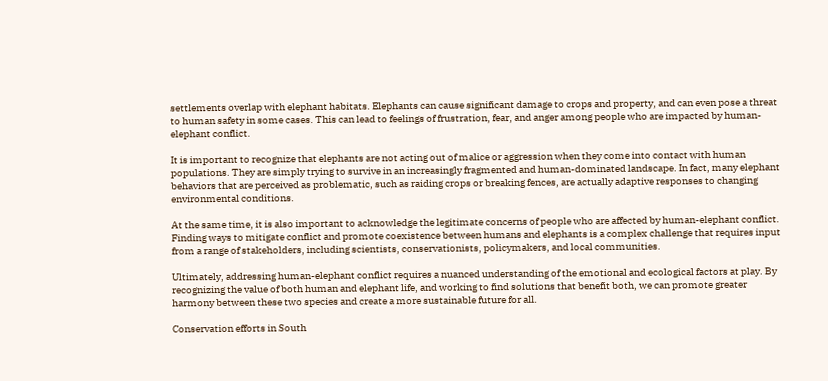settlements overlap with elephant habitats. Elephants can cause significant damage to crops and property, and can even pose a threat to human safety in some cases. This can lead to feelings of frustration, fear, and anger among people who are impacted by human-elephant conflict.

It is important to recognize that elephants are not acting out of malice or aggression when they come into contact with human populations. They are simply trying to survive in an increasingly fragmented and human-dominated landscape. In fact, many elephant behaviors that are perceived as problematic, such as raiding crops or breaking fences, are actually adaptive responses to changing environmental conditions.

At the same time, it is also important to acknowledge the legitimate concerns of people who are affected by human-elephant conflict. Finding ways to mitigate conflict and promote coexistence between humans and elephants is a complex challenge that requires input from a range of stakeholders, including scientists, conservationists, policymakers, and local communities.

Ultimately, addressing human-elephant conflict requires a nuanced understanding of the emotional and ecological factors at play. By recognizing the value of both human and elephant life, and working to find solutions that benefit both, we can promote greater harmony between these two species and create a more sustainable future for all.

Conservation efforts in South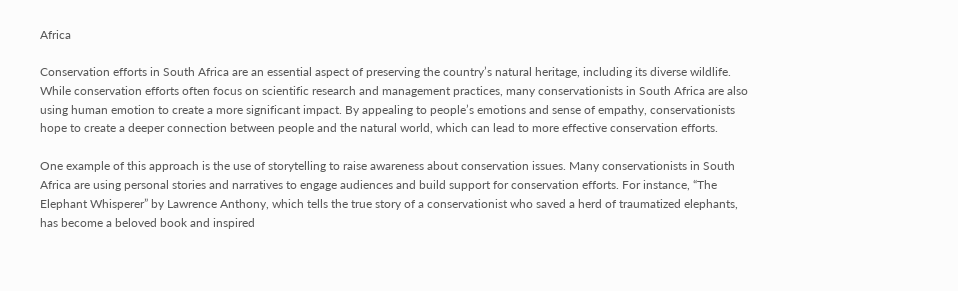Africa

Conservation efforts in South Africa are an essential aspect of preserving the country’s natural heritage, including its diverse wildlife. While conservation efforts often focus on scientific research and management practices, many conservationists in South Africa are also using human emotion to create a more significant impact. By appealing to people’s emotions and sense of empathy, conservationists hope to create a deeper connection between people and the natural world, which can lead to more effective conservation efforts.

One example of this approach is the use of storytelling to raise awareness about conservation issues. Many conservationists in South Africa are using personal stories and narratives to engage audiences and build support for conservation efforts. For instance, “The Elephant Whisperer” by Lawrence Anthony, which tells the true story of a conservationist who saved a herd of traumatized elephants, has become a beloved book and inspired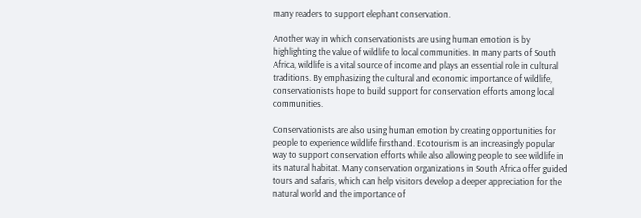many readers to support elephant conservation.

Another way in which conservationists are using human emotion is by highlighting the value of wildlife to local communities. In many parts of South Africa, wildlife is a vital source of income and plays an essential role in cultural traditions. By emphasizing the cultural and economic importance of wildlife, conservationists hope to build support for conservation efforts among local communities.

Conservationists are also using human emotion by creating opportunities for people to experience wildlife firsthand. Ecotourism is an increasingly popular way to support conservation efforts while also allowing people to see wildlife in its natural habitat. Many conservation organizations in South Africa offer guided tours and safaris, which can help visitors develop a deeper appreciation for the natural world and the importance of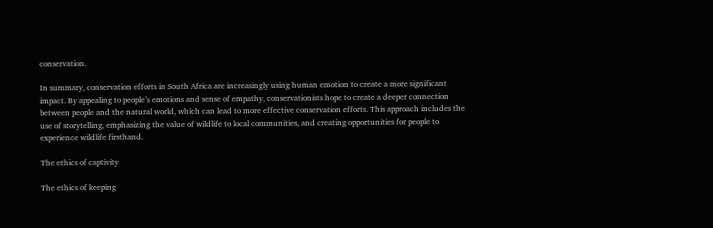conservation.

In summary, conservation efforts in South Africa are increasingly using human emotion to create a more significant impact. By appealing to people’s emotions and sense of empathy, conservationists hope to create a deeper connection between people and the natural world, which can lead to more effective conservation efforts. This approach includes the use of storytelling, emphasizing the value of wildlife to local communities, and creating opportunities for people to experience wildlife firsthand.

The ethics of captivity

The ethics of keeping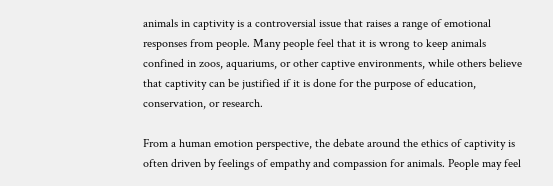animals in captivity is a controversial issue that raises a range of emotional responses from people. Many people feel that it is wrong to keep animals confined in zoos, aquariums, or other captive environments, while others believe that captivity can be justified if it is done for the purpose of education, conservation, or research.

From a human emotion perspective, the debate around the ethics of captivity is often driven by feelings of empathy and compassion for animals. People may feel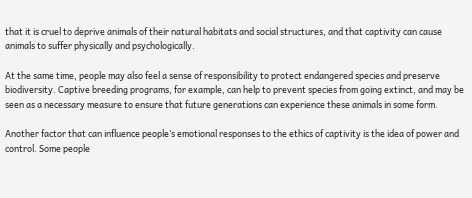that it is cruel to deprive animals of their natural habitats and social structures, and that captivity can cause animals to suffer physically and psychologically.

At the same time, people may also feel a sense of responsibility to protect endangered species and preserve biodiversity. Captive breeding programs, for example, can help to prevent species from going extinct, and may be seen as a necessary measure to ensure that future generations can experience these animals in some form.

Another factor that can influence people’s emotional responses to the ethics of captivity is the idea of power and control. Some people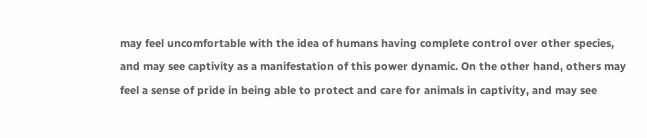may feel uncomfortable with the idea of humans having complete control over other species, and may see captivity as a manifestation of this power dynamic. On the other hand, others may feel a sense of pride in being able to protect and care for animals in captivity, and may see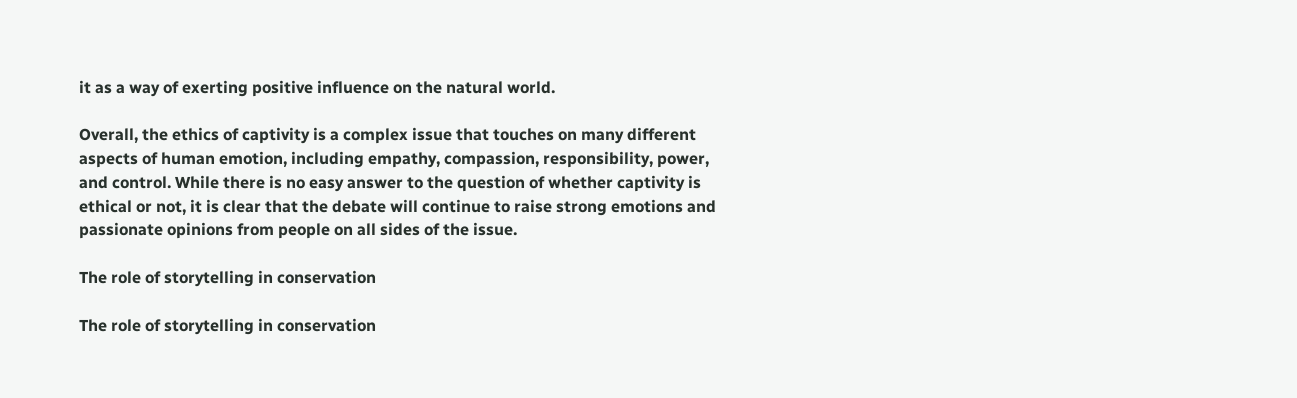it as a way of exerting positive influence on the natural world.

Overall, the ethics of captivity is a complex issue that touches on many different aspects of human emotion, including empathy, compassion, responsibility, power, and control. While there is no easy answer to the question of whether captivity is ethical or not, it is clear that the debate will continue to raise strong emotions and passionate opinions from people on all sides of the issue.

The role of storytelling in conservation

The role of storytelling in conservation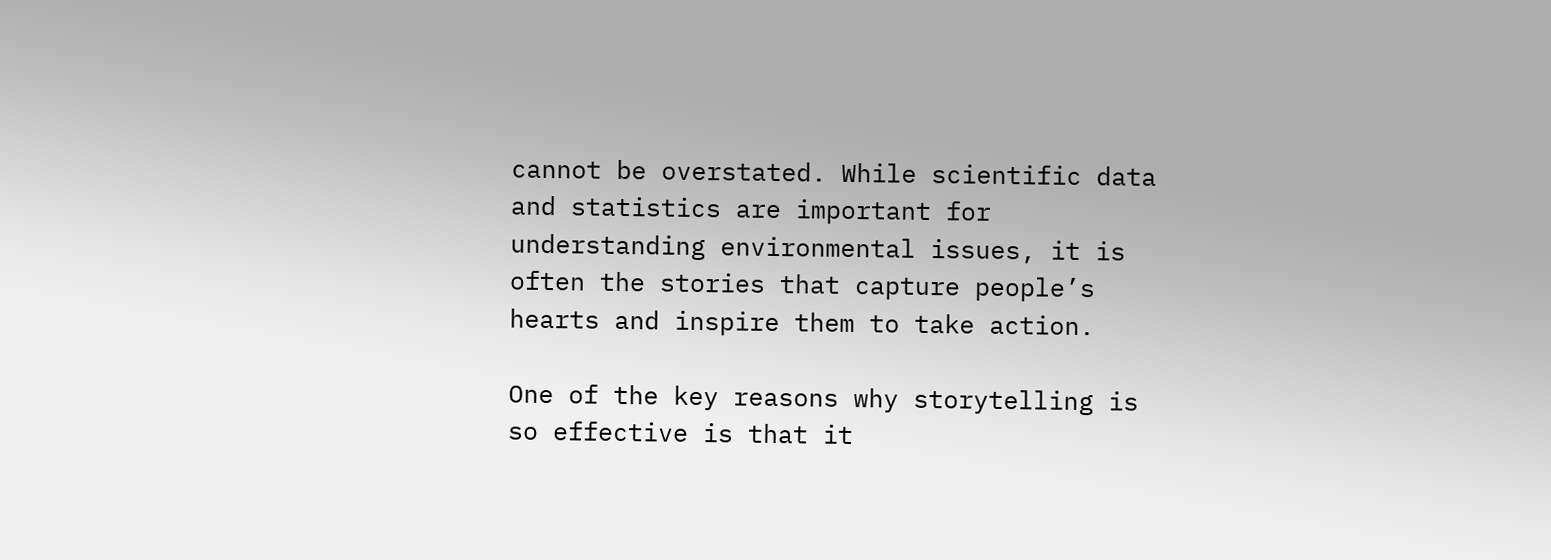cannot be overstated. While scientific data and statistics are important for understanding environmental issues, it is often the stories that capture people’s hearts and inspire them to take action.

One of the key reasons why storytelling is so effective is that it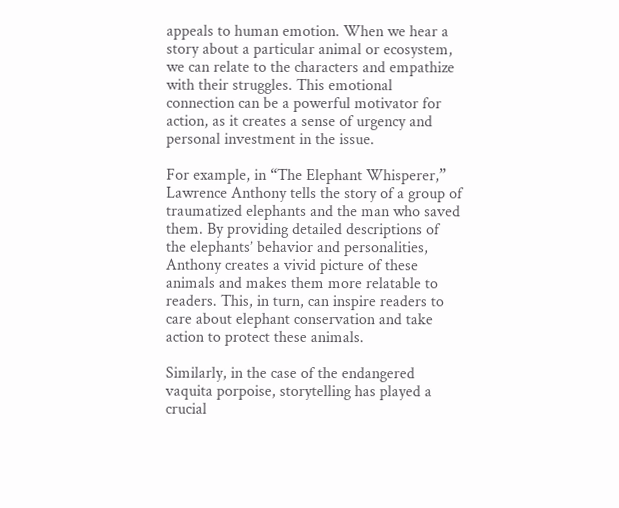appeals to human emotion. When we hear a story about a particular animal or ecosystem, we can relate to the characters and empathize with their struggles. This emotional connection can be a powerful motivator for action, as it creates a sense of urgency and personal investment in the issue.

For example, in “The Elephant Whisperer,” Lawrence Anthony tells the story of a group of traumatized elephants and the man who saved them. By providing detailed descriptions of the elephants’ behavior and personalities, Anthony creates a vivid picture of these animals and makes them more relatable to readers. This, in turn, can inspire readers to care about elephant conservation and take action to protect these animals.

Similarly, in the case of the endangered vaquita porpoise, storytelling has played a crucial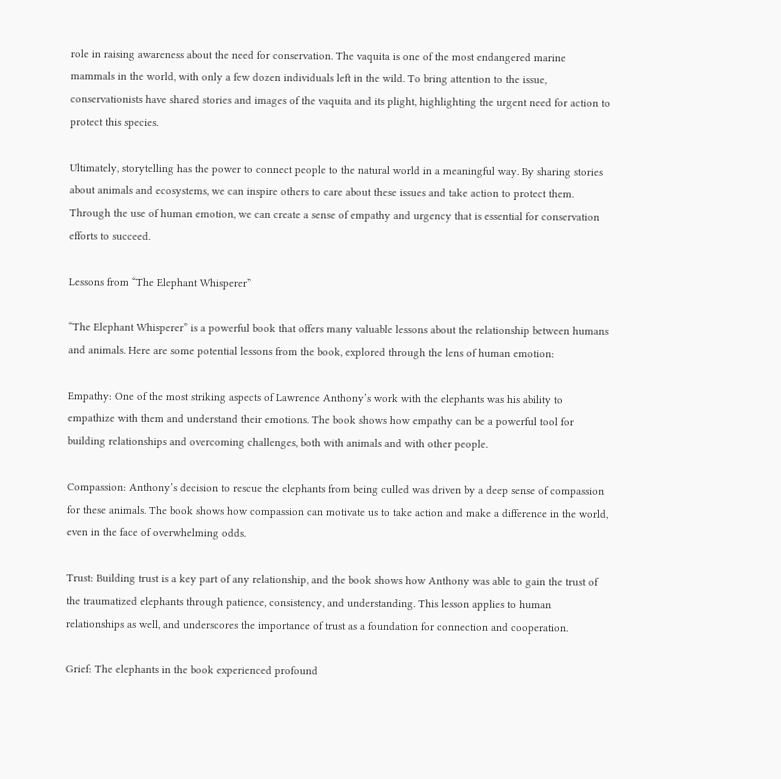role in raising awareness about the need for conservation. The vaquita is one of the most endangered marine mammals in the world, with only a few dozen individuals left in the wild. To bring attention to the issue, conservationists have shared stories and images of the vaquita and its plight, highlighting the urgent need for action to protect this species.

Ultimately, storytelling has the power to connect people to the natural world in a meaningful way. By sharing stories about animals and ecosystems, we can inspire others to care about these issues and take action to protect them. Through the use of human emotion, we can create a sense of empathy and urgency that is essential for conservation efforts to succeed.

Lessons from “The Elephant Whisperer”

“The Elephant Whisperer” is a powerful book that offers many valuable lessons about the relationship between humans and animals. Here are some potential lessons from the book, explored through the lens of human emotion:

Empathy: One of the most striking aspects of Lawrence Anthony’s work with the elephants was his ability to empathize with them and understand their emotions. The book shows how empathy can be a powerful tool for building relationships and overcoming challenges, both with animals and with other people.

Compassion: Anthony’s decision to rescue the elephants from being culled was driven by a deep sense of compassion for these animals. The book shows how compassion can motivate us to take action and make a difference in the world, even in the face of overwhelming odds.

Trust: Building trust is a key part of any relationship, and the book shows how Anthony was able to gain the trust of the traumatized elephants through patience, consistency, and understanding. This lesson applies to human relationships as well, and underscores the importance of trust as a foundation for connection and cooperation.

Grief: The elephants in the book experienced profound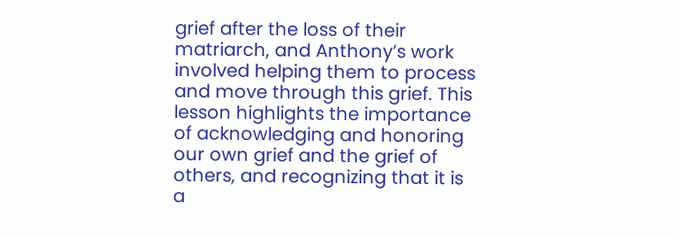grief after the loss of their matriarch, and Anthony’s work involved helping them to process and move through this grief. This lesson highlights the importance of acknowledging and honoring our own grief and the grief of others, and recognizing that it is a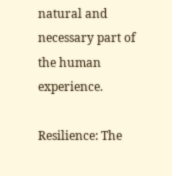natural and necessary part of the human experience.

Resilience: The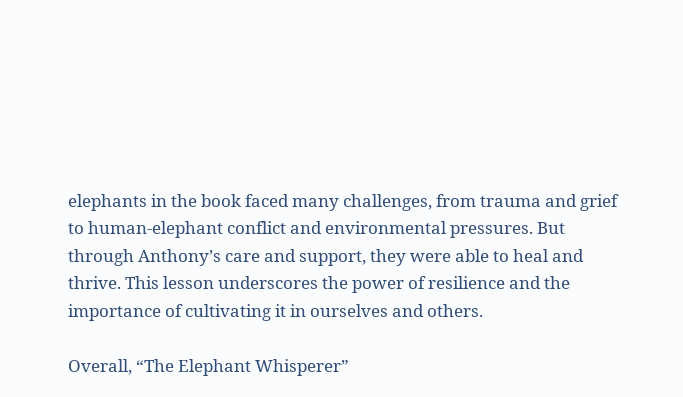elephants in the book faced many challenges, from trauma and grief to human-elephant conflict and environmental pressures. But through Anthony’s care and support, they were able to heal and thrive. This lesson underscores the power of resilience and the importance of cultivating it in ourselves and others.

Overall, “The Elephant Whisperer”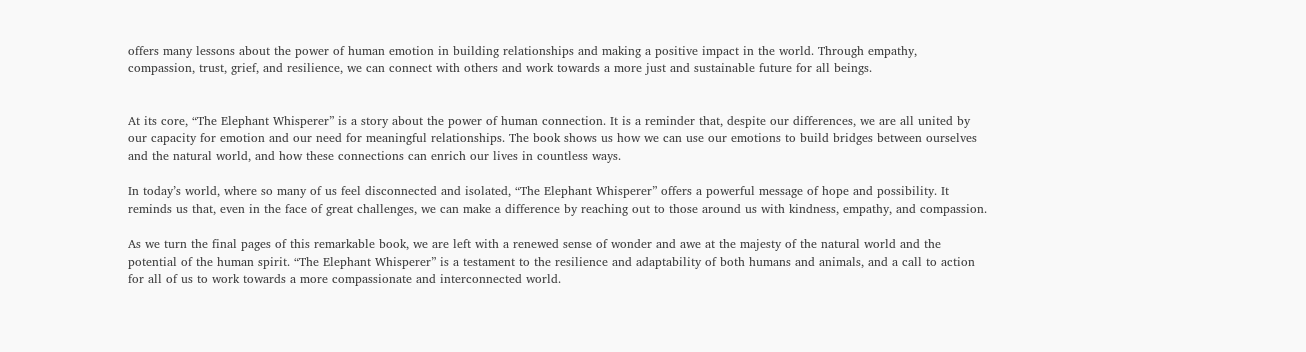offers many lessons about the power of human emotion in building relationships and making a positive impact in the world. Through empathy, compassion, trust, grief, and resilience, we can connect with others and work towards a more just and sustainable future for all beings.


At its core, “The Elephant Whisperer” is a story about the power of human connection. It is a reminder that, despite our differences, we are all united by our capacity for emotion and our need for meaningful relationships. The book shows us how we can use our emotions to build bridges between ourselves and the natural world, and how these connections can enrich our lives in countless ways.

In today’s world, where so many of us feel disconnected and isolated, “The Elephant Whisperer” offers a powerful message of hope and possibility. It reminds us that, even in the face of great challenges, we can make a difference by reaching out to those around us with kindness, empathy, and compassion.

As we turn the final pages of this remarkable book, we are left with a renewed sense of wonder and awe at the majesty of the natural world and the potential of the human spirit. “The Elephant Whisperer” is a testament to the resilience and adaptability of both humans and animals, and a call to action for all of us to work towards a more compassionate and interconnected world.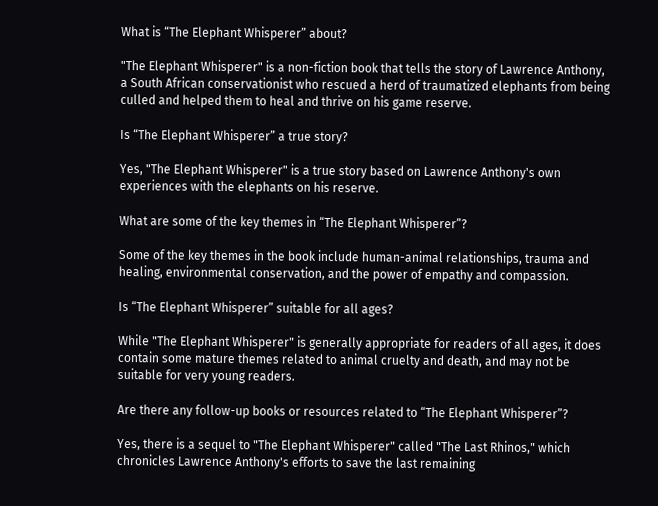What is “The Elephant Whisperer” about?

"The Elephant Whisperer" is a non-fiction book that tells the story of Lawrence Anthony, a South African conservationist who rescued a herd of traumatized elephants from being culled and helped them to heal and thrive on his game reserve.

Is “The Elephant Whisperer” a true story?

Yes, "The Elephant Whisperer" is a true story based on Lawrence Anthony's own experiences with the elephants on his reserve.

What are some of the key themes in “The Elephant Whisperer”?

Some of the key themes in the book include human-animal relationships, trauma and healing, environmental conservation, and the power of empathy and compassion.

Is “The Elephant Whisperer” suitable for all ages?

While "The Elephant Whisperer" is generally appropriate for readers of all ages, it does contain some mature themes related to animal cruelty and death, and may not be suitable for very young readers.

Are there any follow-up books or resources related to “The Elephant Whisperer”?

Yes, there is a sequel to "The Elephant Whisperer" called "The Last Rhinos," which chronicles Lawrence Anthony's efforts to save the last remaining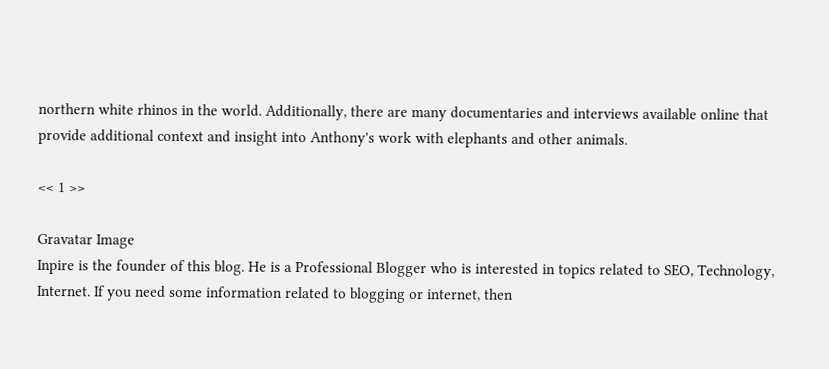northern white rhinos in the world. Additionally, there are many documentaries and interviews available online that provide additional context and insight into Anthony's work with elephants and other animals.

<< 1 >>

Gravatar Image
Inpire is the founder of this blog. He is a Professional Blogger who is interested in topics related to SEO, Technology, Internet. If you need some information related to blogging or internet, then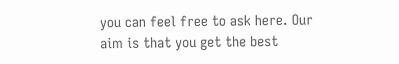you can feel free to ask here. Our aim is that you get the best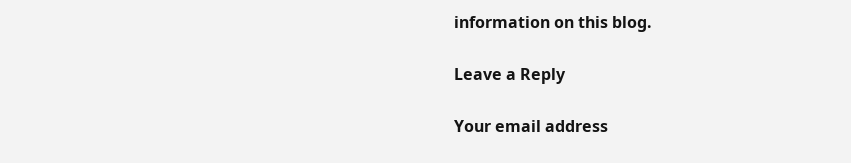information on this blog.

Leave a Reply

Your email address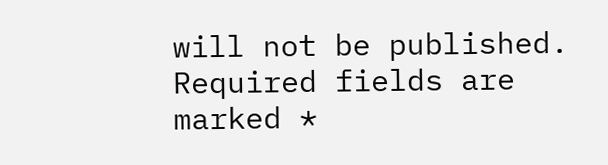will not be published. Required fields are marked *